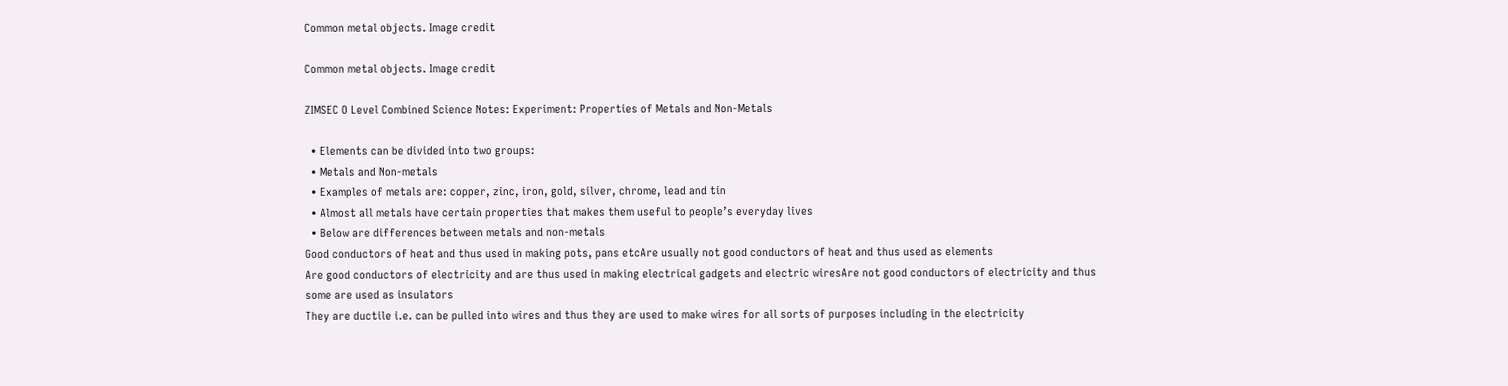Common metal objects. Image credit

Common metal objects. Image credit

ZIMSEC O Level Combined Science Notes: Experiment: Properties of Metals and Non-Metals

  • Elements can be divided into two groups:
  • Metals and Non-metals
  • Examples of metals are: copper, zinc, iron, gold, silver, chrome, lead and tin
  • Almost all metals have certain properties that makes them useful to people’s everyday lives
  • Below are differences between metals and non-metals
Good conductors of heat and thus used in making pots, pans etcAre usually not good conductors of heat and thus used as elements
Are good conductors of electricity and are thus used in making electrical gadgets and electric wiresAre not good conductors of electricity and thus some are used as insulators
They are ductile i.e. can be pulled into wires and thus they are used to make wires for all sorts of purposes including in the electricity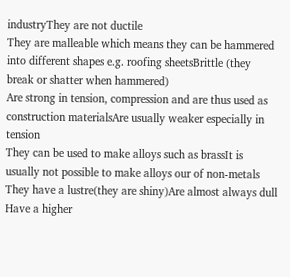industryThey are not ductile
They are malleable which means they can be hammered into different shapes e.g. roofing sheetsBrittle (they break or shatter when hammered)
Are strong in tension, compression and are thus used as construction materialsAre usually weaker especially in tension
They can be used to make alloys such as brassIt is usually not possible to make alloys our of non-metals
They have a lustre(they are shiny)Are almost always dull
Have a higher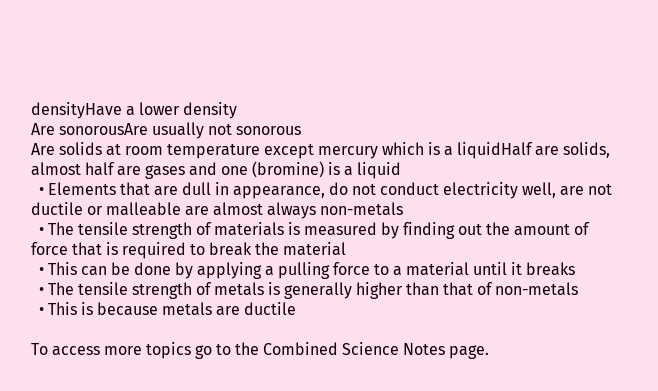densityHave a lower density
Are sonorousAre usually not sonorous
Are solids at room temperature except mercury which is a liquidHalf are solids, almost half are gases and one (bromine) is a liquid
  • Elements that are dull in appearance, do not conduct electricity well, are not ductile or malleable are almost always non-metals
  • The tensile strength of materials is measured by finding out the amount of force that is required to break the material
  • This can be done by applying a pulling force to a material until it breaks
  • The tensile strength of metals is generally higher than that of non-metals
  • This is because metals are ductile

To access more topics go to the Combined Science Notes page.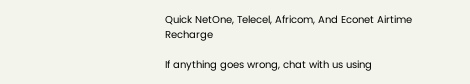Quick NetOne, Telecel, Africom, And Econet Airtime Recharge

If anything goes wrong, chat with us using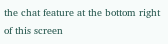the chat feature at the bottom right of this screen